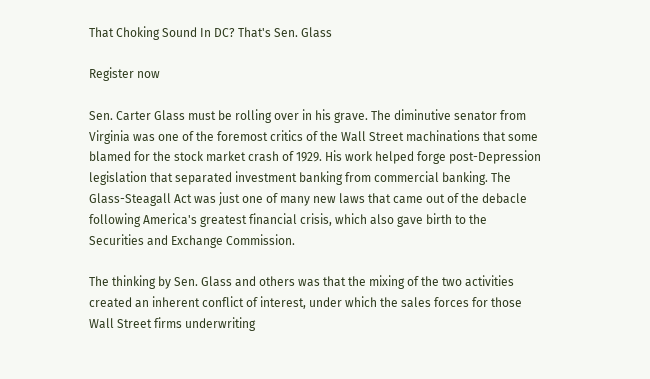That Choking Sound In DC? That's Sen. Glass

Register now

Sen. Carter Glass must be rolling over in his grave. The diminutive senator from Virginia was one of the foremost critics of the Wall Street machinations that some blamed for the stock market crash of 1929. His work helped forge post-Depression legislation that separated investment banking from commercial banking. The Glass-Steagall Act was just one of many new laws that came out of the debacle following America's greatest financial crisis, which also gave birth to the Securities and Exchange Commission.

The thinking by Sen. Glass and others was that the mixing of the two activities created an inherent conflict of interest, under which the sales forces for those Wall Street firms underwriting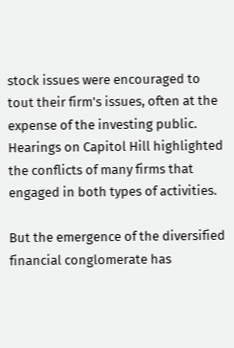stock issues were encouraged to tout their firm's issues, often at the expense of the investing public. Hearings on Capitol Hill highlighted the conflicts of many firms that engaged in both types of activities.

But the emergence of the diversified financial conglomerate has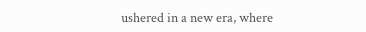ushered in a new era, where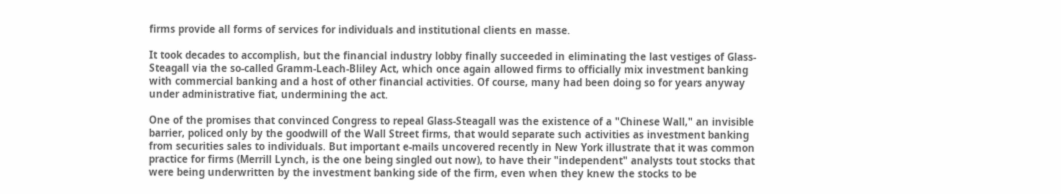firms provide all forms of services for individuals and institutional clients en masse.

It took decades to accomplish, but the financial industry lobby finally succeeded in eliminating the last vestiges of Glass-Steagall via the so-called Gramm-Leach-Bliley Act, which once again allowed firms to officially mix investment banking with commercial banking and a host of other financial activities. Of course, many had been doing so for years anyway under administrative fiat, undermining the act.

One of the promises that convinced Congress to repeal Glass-Steagall was the existence of a "Chinese Wall," an invisible barrier, policed only by the goodwill of the Wall Street firms, that would separate such activities as investment banking from securities sales to individuals. But important e-mails uncovered recently in New York illustrate that it was common practice for firms (Merrill Lynch, is the one being singled out now), to have their "independent" analysts tout stocks that were being underwritten by the investment banking side of the firm, even when they knew the stocks to be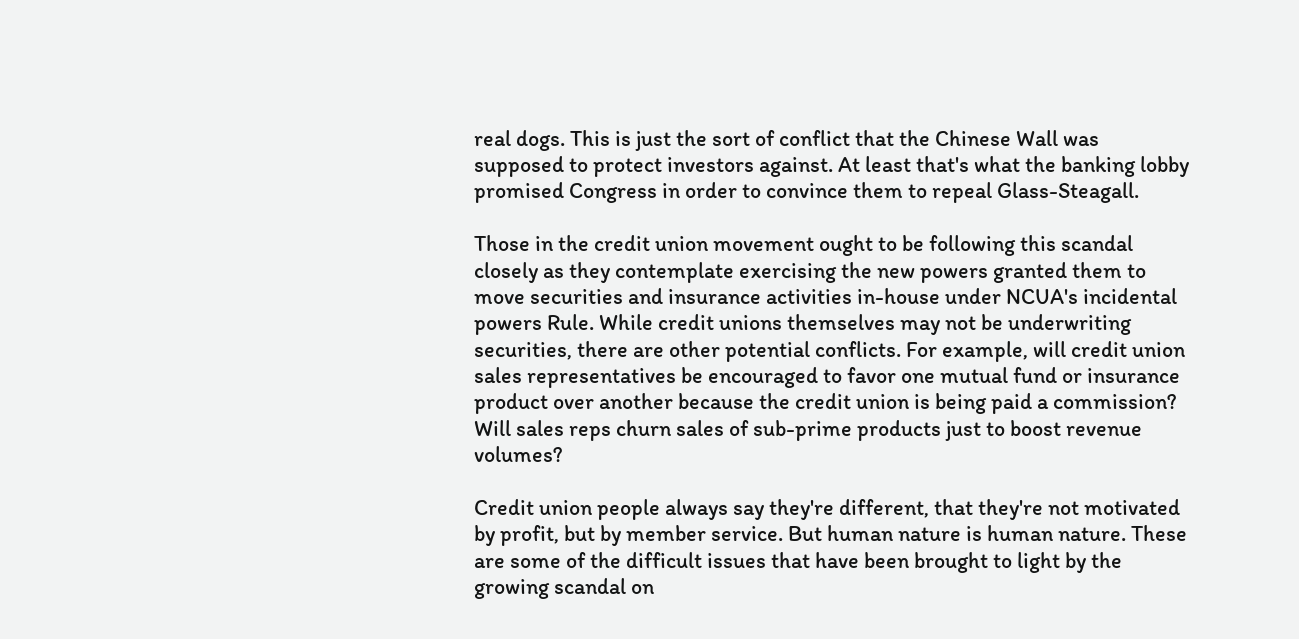real dogs. This is just the sort of conflict that the Chinese Wall was supposed to protect investors against. At least that's what the banking lobby promised Congress in order to convince them to repeal Glass-Steagall.

Those in the credit union movement ought to be following this scandal closely as they contemplate exercising the new powers granted them to move securities and insurance activities in-house under NCUA's incidental powers Rule. While credit unions themselves may not be underwriting securities, there are other potential conflicts. For example, will credit union sales representatives be encouraged to favor one mutual fund or insurance product over another because the credit union is being paid a commission? Will sales reps churn sales of sub-prime products just to boost revenue volumes?

Credit union people always say they're different, that they're not motivated by profit, but by member service. But human nature is human nature. These are some of the difficult issues that have been brought to light by the growing scandal on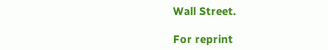Wall Street.

For reprint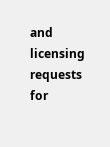and licensing requests for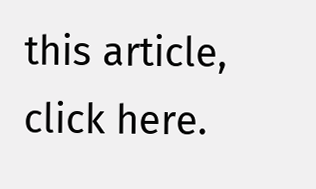this article, click here.